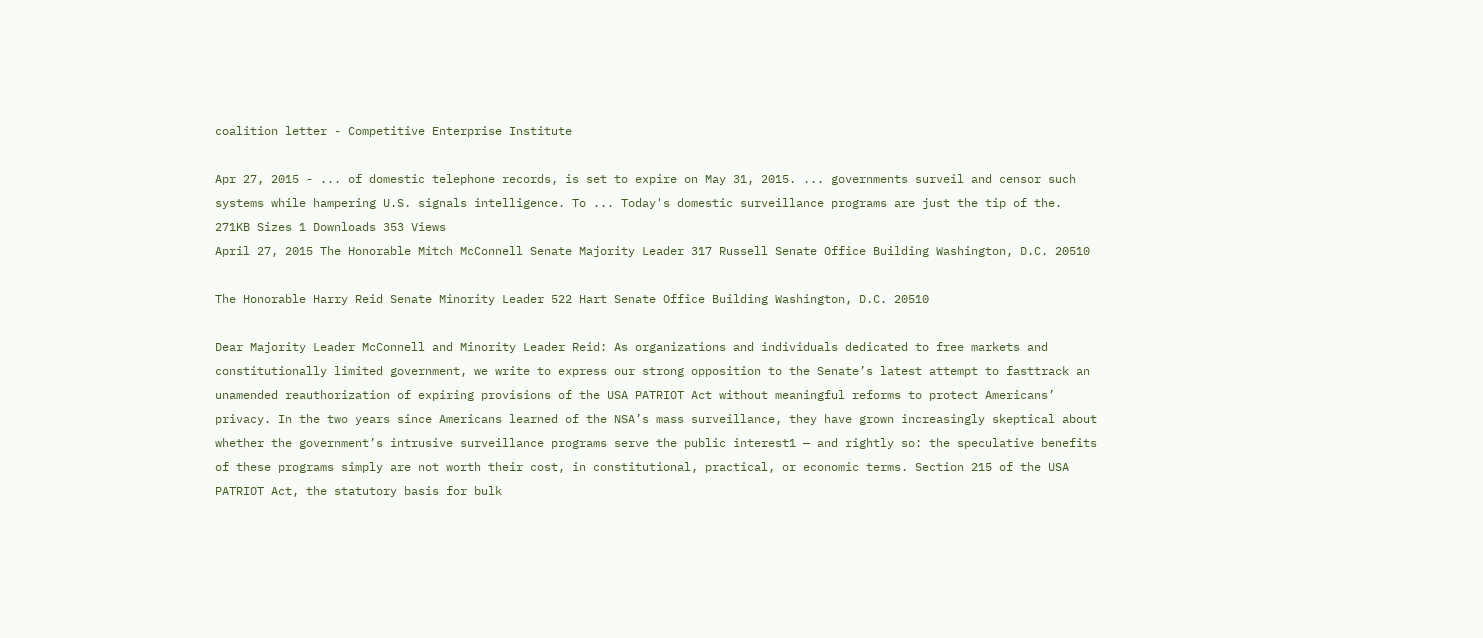coalition letter - Competitive Enterprise Institute

Apr 27, 2015 - ... of domestic telephone records, is set to expire on May 31, 2015. ... governments surveil and censor such systems while hampering U.S. signals intelligence. To ... Today's domestic surveillance programs are just the tip of the.
271KB Sizes 1 Downloads 353 Views
April 27, 2015 The Honorable Mitch McConnell Senate Majority Leader 317 Russell Senate Office Building Washington, D.C. 20510

The Honorable Harry Reid Senate Minority Leader 522 Hart Senate Office Building Washington, D.C. 20510

Dear Majority Leader McConnell and Minority Leader Reid: As organizations and individuals dedicated to free markets and constitutionally limited government, we write to express our strong opposition to the Senate’s latest attempt to fasttrack an unamended reauthorization of expiring provisions of the USA PATRIOT Act without meaningful reforms to protect Americans’ privacy. In the two years since Americans learned of the NSA’s mass surveillance, they have grown increasingly skeptical about whether the government’s intrusive surveillance programs serve the public interest1 — and rightly so: the speculative benefits of these programs simply are not worth their cost, in constitutional, practical, or economic terms. Section 215 of the USA PATRIOT Act, the statutory basis for bulk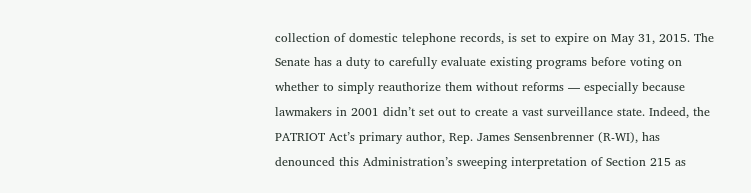collection of domestic telephone records, is set to expire on May 31, 2015. The Senate has a duty to carefully evaluate existing programs before voting on whether to simply reauthorize them without reforms — especially because lawmakers in 2001 didn’t set out to create a vast surveillance state. Indeed, the PATRIOT Act’s primary author, Rep. James Sensenbrenner (R-WI), has denounced this Administration’s sweeping interpretation of Section 215 as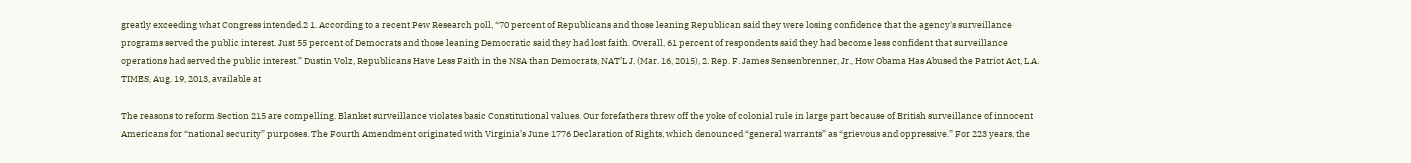greatly exceeding what Congress intended.2 1. According to a recent Pew Research poll, “70 percent of Republicans and those leaning Republican said they were losing confidence that the agency's surveillance programs served the public interest. Just 55 percent of Democrats and those leaning Democratic said they had lost faith. Overall, 61 percent of respondents said they had become less confident that surveillance operations had served the public interest.” Dustin Volz, Republicans Have Less Faith in the NSA than Democrats, NAT’L J. (Mar. 16, 2015), 2. Rep. F. James Sensenbrenner, Jr., How Obama Has Abused the Patriot Act, L.A. TIMES, Aug. 19, 2013, available at

The reasons to reform Section 215 are compelling. Blanket surveillance violates basic Constitutional values. Our forefathers threw off the yoke of colonial rule in large part because of British surveillance of innocent Americans for “national security” purposes. The Fourth Amendment originated with Virginia’s June 1776 Declaration of Rights, which denounced “general warrants” as “grievous and oppressive.” For 223 years, the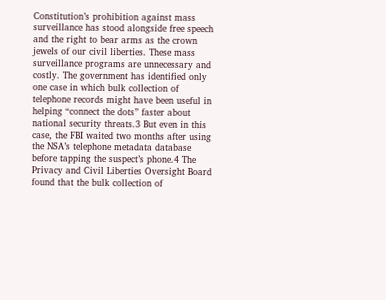Constitution’s prohibition against mass surveillance has stood alongside free speech and the right to bear arms as the crown jewels of our civil liberties. These mass surveillance programs are unnecessary and costly. The government has identified only one case in which bulk collection of telephone records might have been useful in helping “connect the dots” faster about national security threats.3 But even in this case, the FBI waited two months after using the NSA’s telephone metadata database before tapping the suspect’s phone.4 The Privacy and Civil Liberties Oversight Board found that the bulk collection of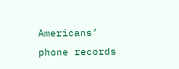Americans’ phone records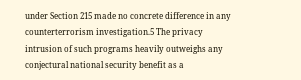under Section 215 made no concrete difference in any counterterrorism investigation.5 The privacy intrusion of such programs heavily outweighs any conjectural national security benefit as a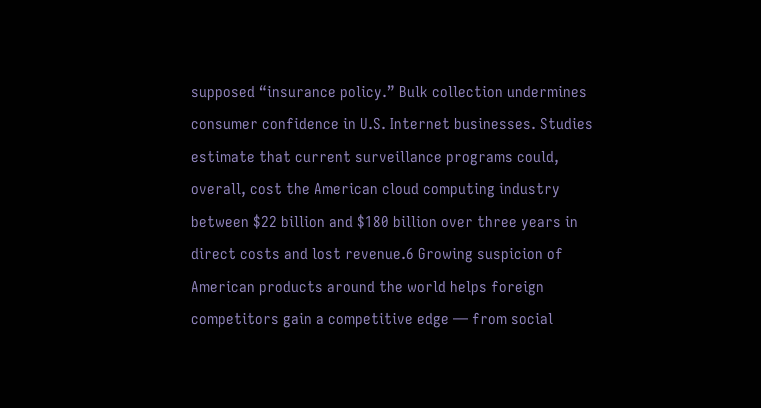supposed “insurance policy.” Bulk collection undermines consumer confidence in U.S. Internet businesses. Studies estimate that current surveillance programs could, overall, cost the American cloud computing industry between $22 billion and $180 billion over three years in direct costs and lost revenue.6 Growing suspicion of American products around the world helps foreign competitors gain a competitive edge — from social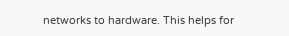networks to hardware. This helps for